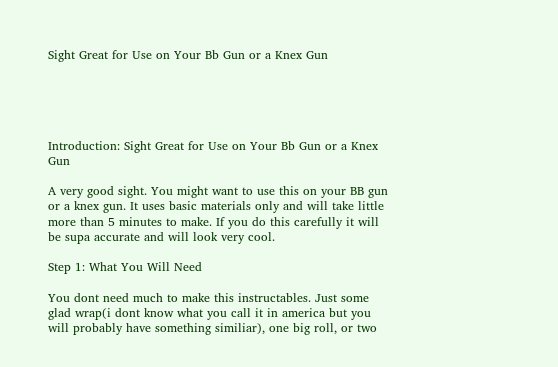Sight Great for Use on Your Bb Gun or a Knex Gun





Introduction: Sight Great for Use on Your Bb Gun or a Knex Gun

A very good sight. You might want to use this on your BB gun or a knex gun. It uses basic materials only and will take little more than 5 minutes to make. If you do this carefully it will be supa accurate and will look very cool.

Step 1: What You Will Need

You dont need much to make this instructables. Just some glad wrap(i dont know what you call it in america but you will probably have something similiar), one big roll, or two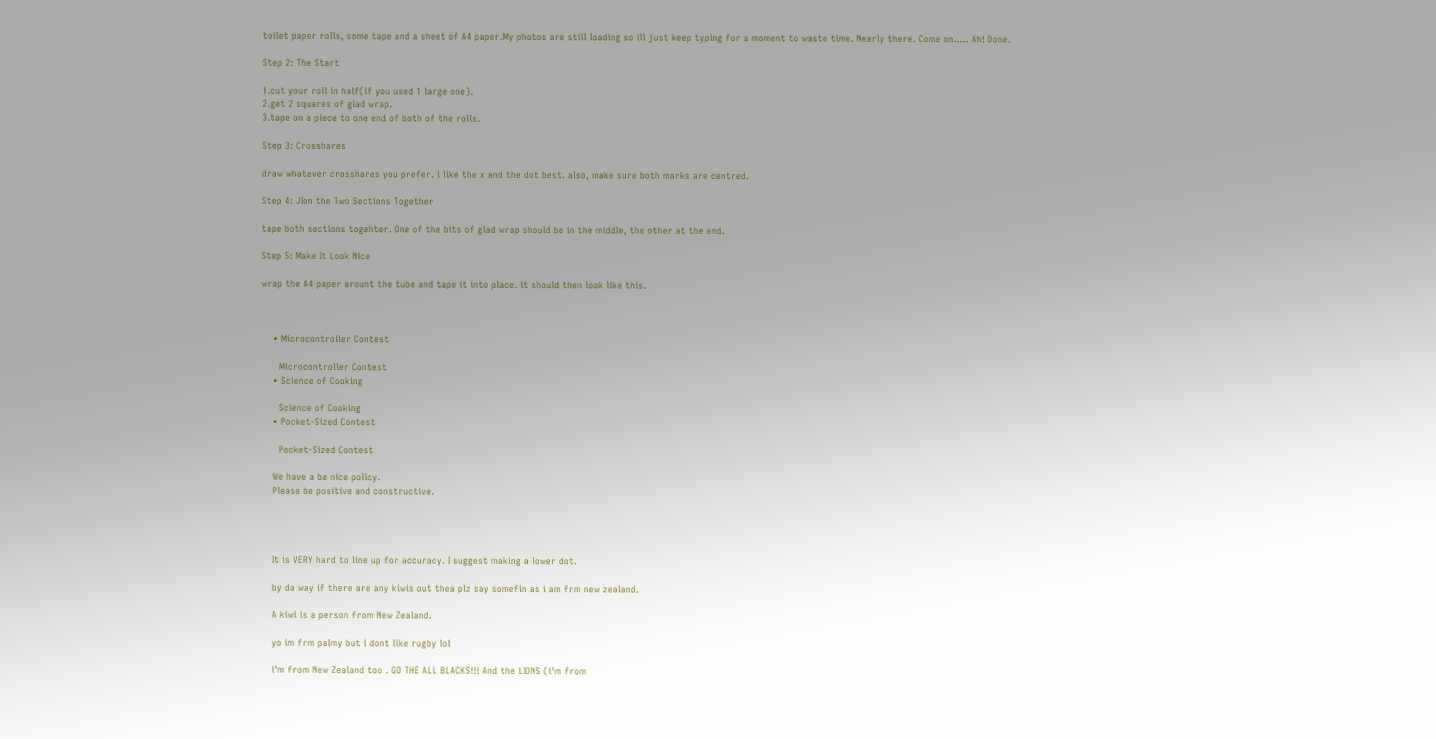toilet paper rolls, some tape and a sheet of A4 paper.My photos are still loading so ill just keep typing for a moment to waste time. Nearly there. Come on..... Ah! Done.

Step 2: The Start

1.cut your roll in half(if you used 1 large one).
2.get 2 squares of glad wrap.
3.tape on a piece to one end of both of the rolls.

Step 3: Crosshares

draw whatever crosshares you prefer. i like the x and the dot best. also, make sure both marks are centred.

Step 4: JIon the Two Sections Together

tape both sections togehter. One of the bits of glad wrap should be in the middle, the other at the end.

Step 5: Make It Look Nice

wrap the A4 paper arount the tube and tape it into place. it should then look like this.



    • Microcontroller Contest

      Microcontroller Contest
    • Science of Cooking

      Science of Cooking
    • Pocket-Sized Contest

      Pocket-Sized Contest

    We have a be nice policy.
    Please be positive and constructive.




    It is VERY hard to line up for accuracy. I suggest making a lower dot.

    by da way if there are any kiwis out thea plz say somefin as i am frm new zealand.

    A kiwi is a person from New Zealand.

    yo im frm palmy but i dont like rugby lol

    i'm from New Zealand too . GO THE ALL BLACKS!!! And the LIONS (i'm from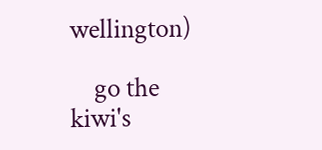wellington)

    go the kiwi's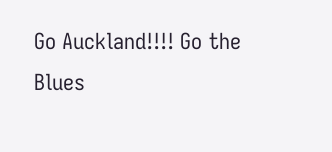Go Auckland!!!! Go the Blues